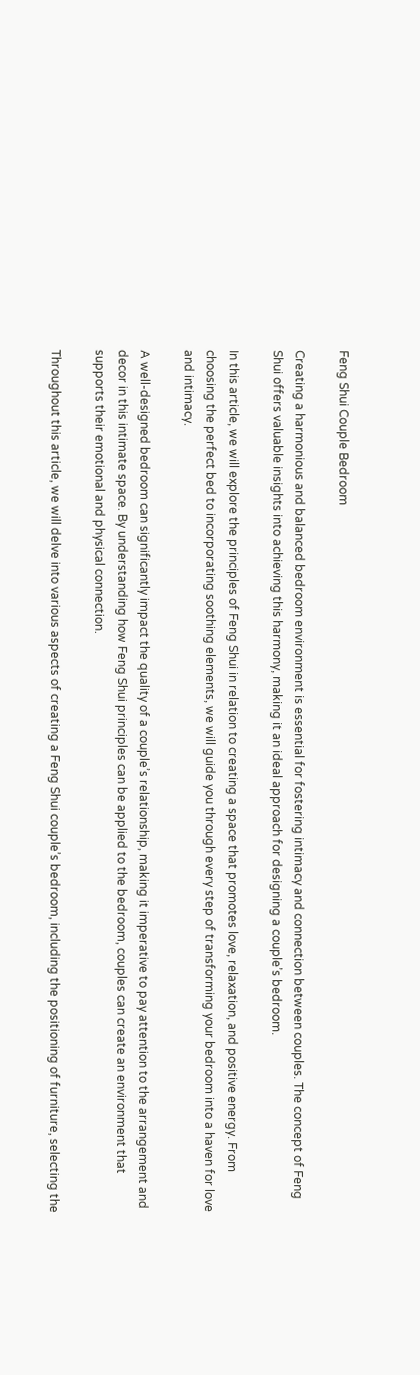Feng Shui Couple Bedroom

Creating a harmonious and balanced bedroom environment is essential for fostering intimacy and connection between couples. The concept of Feng Shui offers valuable insights into achieving this harmony, making it an ideal approach for designing a couple’s bedroom.

In this article, we will explore the principles of Feng Shui in relation to creating a space that promotes love, relaxation, and positive energy. From choosing the perfect bed to incorporating soothing elements, we will guide you through every step of transforming your bedroom into a haven for love and intimacy.

A well-designed bedroom can significantly impact the quality of a couple’s relationship, making it imperative to pay attention to the arrangement and decor in this intimate space. By understanding how Feng Shui principles can be applied to the bedroom, couples can create an environment that supports their emotional and physical connection.

Throughout this article, we will delve into various aspects of creating a Feng Shui couple’s bedroom, including the positioning of furniture, selecting the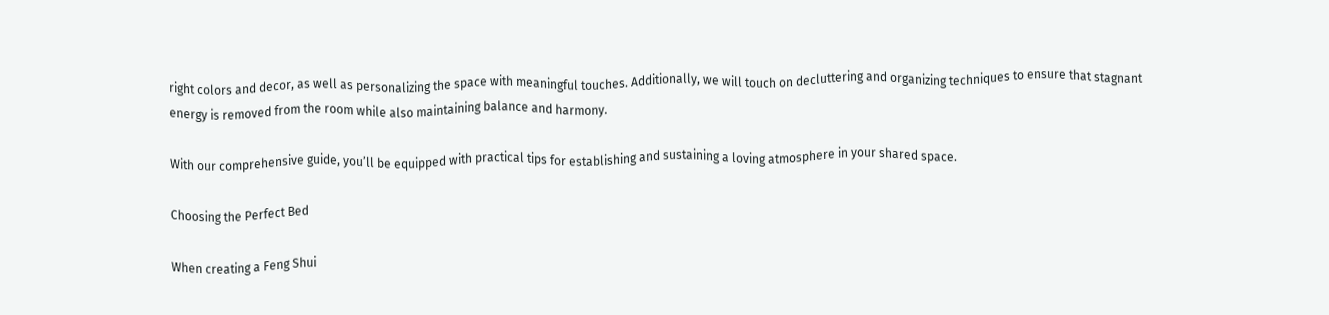right colors and decor, as well as personalizing the space with meaningful touches. Additionally, we will touch on decluttering and organizing techniques to ensure that stagnant energy is removed from the room while also maintaining balance and harmony.

With our comprehensive guide, you’ll be equipped with practical tips for establishing and sustaining a loving atmosphere in your shared space.

Choosing the Perfect Bed

When creating a Feng Shui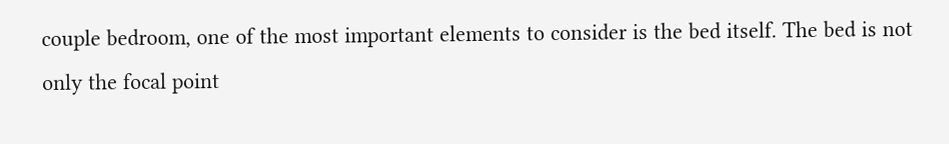couple bedroom, one of the most important elements to consider is the bed itself. The bed is not only the focal point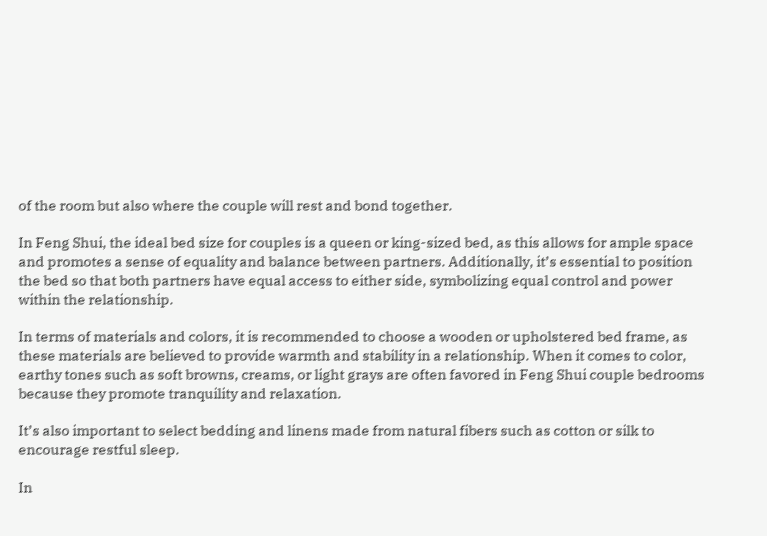of the room but also where the couple will rest and bond together.

In Feng Shui, the ideal bed size for couples is a queen or king-sized bed, as this allows for ample space and promotes a sense of equality and balance between partners. Additionally, it’s essential to position the bed so that both partners have equal access to either side, symbolizing equal control and power within the relationship.

In terms of materials and colors, it is recommended to choose a wooden or upholstered bed frame, as these materials are believed to provide warmth and stability in a relationship. When it comes to color, earthy tones such as soft browns, creams, or light grays are often favored in Feng Shui couple bedrooms because they promote tranquility and relaxation.

It’s also important to select bedding and linens made from natural fibers such as cotton or silk to encourage restful sleep.

In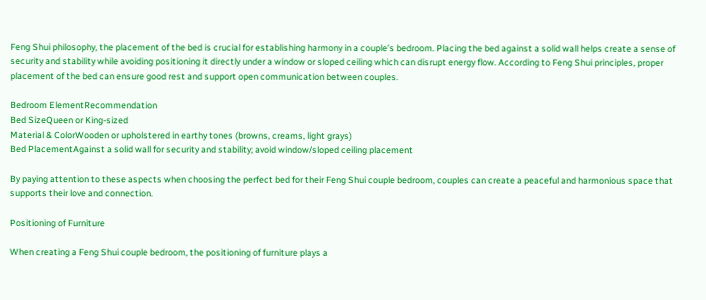Feng Shui philosophy, the placement of the bed is crucial for establishing harmony in a couple’s bedroom. Placing the bed against a solid wall helps create a sense of security and stability while avoiding positioning it directly under a window or sloped ceiling which can disrupt energy flow. According to Feng Shui principles, proper placement of the bed can ensure good rest and support open communication between couples.

Bedroom ElementRecommendation
Bed SizeQueen or King-sized
Material & ColorWooden or upholstered in earthy tones (browns, creams, light grays)
Bed PlacementAgainst a solid wall for security and stability; avoid window/sloped ceiling placement

By paying attention to these aspects when choosing the perfect bed for their Feng Shui couple bedroom, couples can create a peaceful and harmonious space that supports their love and connection.

Positioning of Furniture

When creating a Feng Shui couple bedroom, the positioning of furniture plays a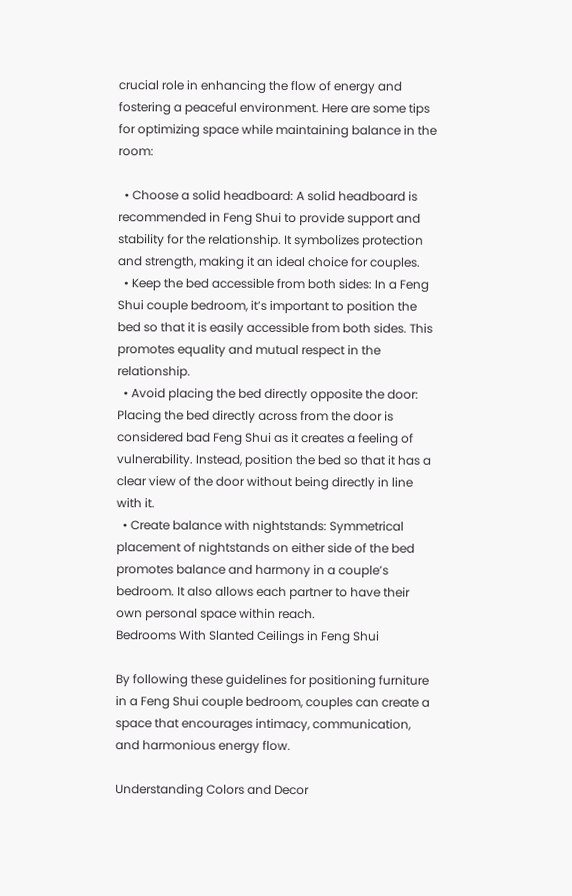crucial role in enhancing the flow of energy and fostering a peaceful environment. Here are some tips for optimizing space while maintaining balance in the room:

  • Choose a solid headboard: A solid headboard is recommended in Feng Shui to provide support and stability for the relationship. It symbolizes protection and strength, making it an ideal choice for couples.
  • Keep the bed accessible from both sides: In a Feng Shui couple bedroom, it’s important to position the bed so that it is easily accessible from both sides. This promotes equality and mutual respect in the relationship.
  • Avoid placing the bed directly opposite the door: Placing the bed directly across from the door is considered bad Feng Shui as it creates a feeling of vulnerability. Instead, position the bed so that it has a clear view of the door without being directly in line with it.
  • Create balance with nightstands: Symmetrical placement of nightstands on either side of the bed promotes balance and harmony in a couple’s bedroom. It also allows each partner to have their own personal space within reach.
Bedrooms With Slanted Ceilings in Feng Shui

By following these guidelines for positioning furniture in a Feng Shui couple bedroom, couples can create a space that encourages intimacy, communication, and harmonious energy flow.

Understanding Colors and Decor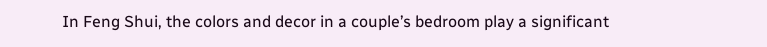In Feng Shui, the colors and decor in a couple’s bedroom play a significant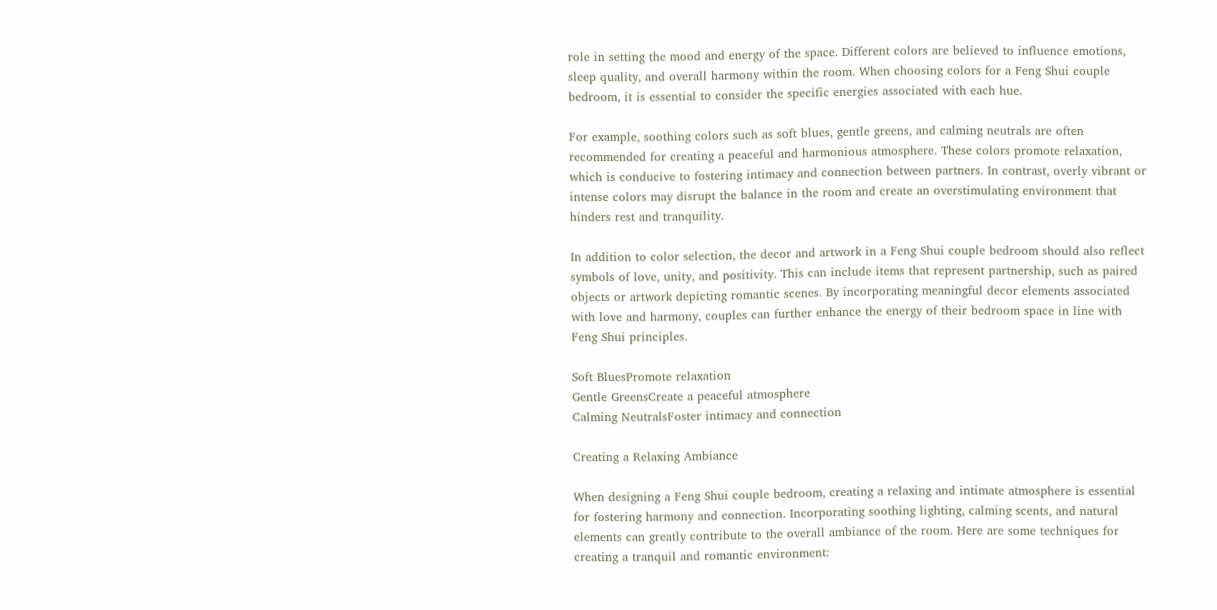role in setting the mood and energy of the space. Different colors are believed to influence emotions, sleep quality, and overall harmony within the room. When choosing colors for a Feng Shui couple bedroom, it is essential to consider the specific energies associated with each hue.

For example, soothing colors such as soft blues, gentle greens, and calming neutrals are often recommended for creating a peaceful and harmonious atmosphere. These colors promote relaxation, which is conducive to fostering intimacy and connection between partners. In contrast, overly vibrant or intense colors may disrupt the balance in the room and create an overstimulating environment that hinders rest and tranquility.

In addition to color selection, the decor and artwork in a Feng Shui couple bedroom should also reflect symbols of love, unity, and positivity. This can include items that represent partnership, such as paired objects or artwork depicting romantic scenes. By incorporating meaningful decor elements associated with love and harmony, couples can further enhance the energy of their bedroom space in line with Feng Shui principles.

Soft BluesPromote relaxation
Gentle GreensCreate a peaceful atmosphere
Calming NeutralsFoster intimacy and connection

Creating a Relaxing Ambiance

When designing a Feng Shui couple bedroom, creating a relaxing and intimate atmosphere is essential for fostering harmony and connection. Incorporating soothing lighting, calming scents, and natural elements can greatly contribute to the overall ambiance of the room. Here are some techniques for creating a tranquil and romantic environment: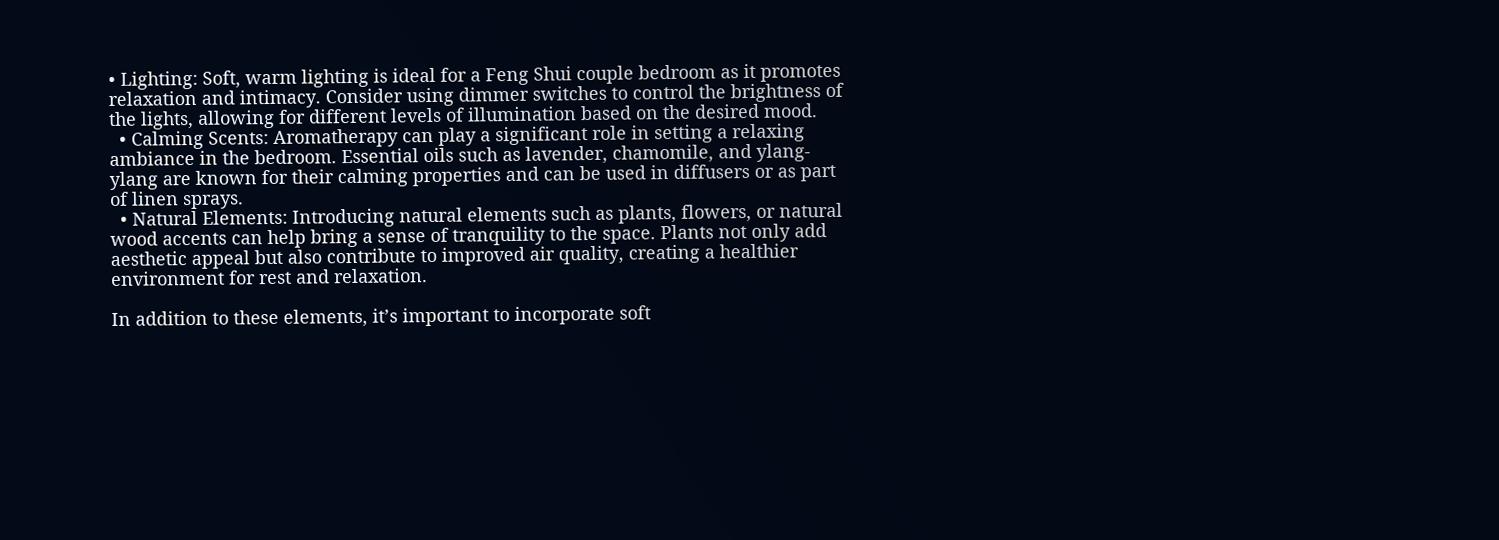• Lighting: Soft, warm lighting is ideal for a Feng Shui couple bedroom as it promotes relaxation and intimacy. Consider using dimmer switches to control the brightness of the lights, allowing for different levels of illumination based on the desired mood.
  • Calming Scents: Aromatherapy can play a significant role in setting a relaxing ambiance in the bedroom. Essential oils such as lavender, chamomile, and ylang-ylang are known for their calming properties and can be used in diffusers or as part of linen sprays.
  • Natural Elements: Introducing natural elements such as plants, flowers, or natural wood accents can help bring a sense of tranquility to the space. Plants not only add aesthetic appeal but also contribute to improved air quality, creating a healthier environment for rest and relaxation.

In addition to these elements, it’s important to incorporate soft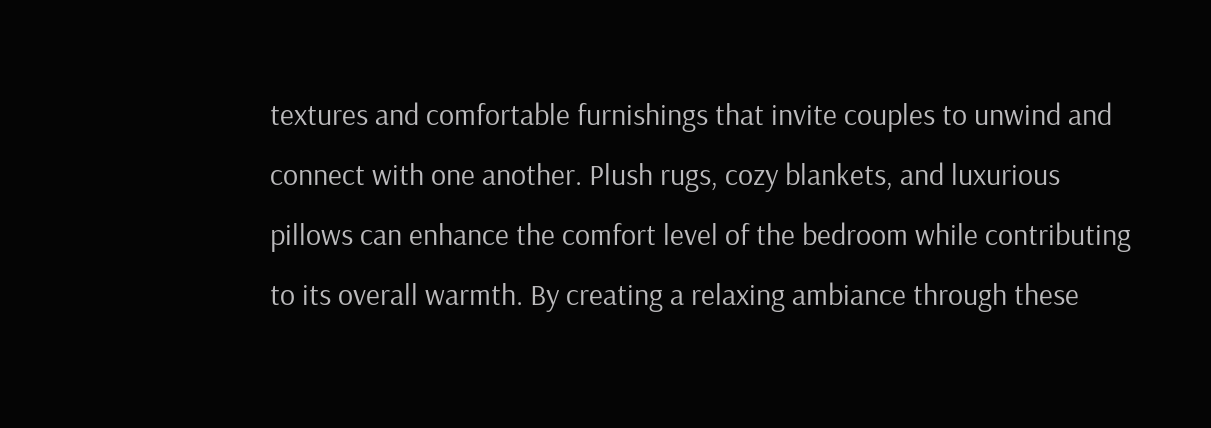textures and comfortable furnishings that invite couples to unwind and connect with one another. Plush rugs, cozy blankets, and luxurious pillows can enhance the comfort level of the bedroom while contributing to its overall warmth. By creating a relaxing ambiance through these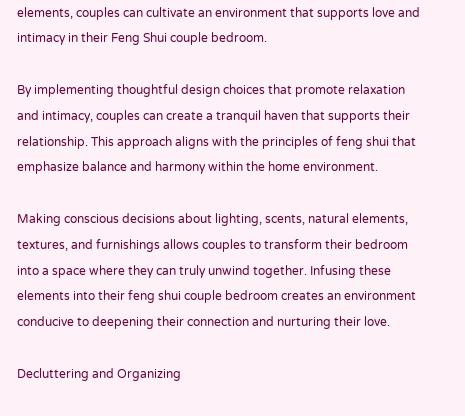elements, couples can cultivate an environment that supports love and intimacy in their Feng Shui couple bedroom.

By implementing thoughtful design choices that promote relaxation and intimacy, couples can create a tranquil haven that supports their relationship. This approach aligns with the principles of feng shui that emphasize balance and harmony within the home environment.

Making conscious decisions about lighting, scents, natural elements, textures, and furnishings allows couples to transform their bedroom into a space where they can truly unwind together. Infusing these elements into their feng shui couple bedroom creates an environment conducive to deepening their connection and nurturing their love.

Decluttering and Organizing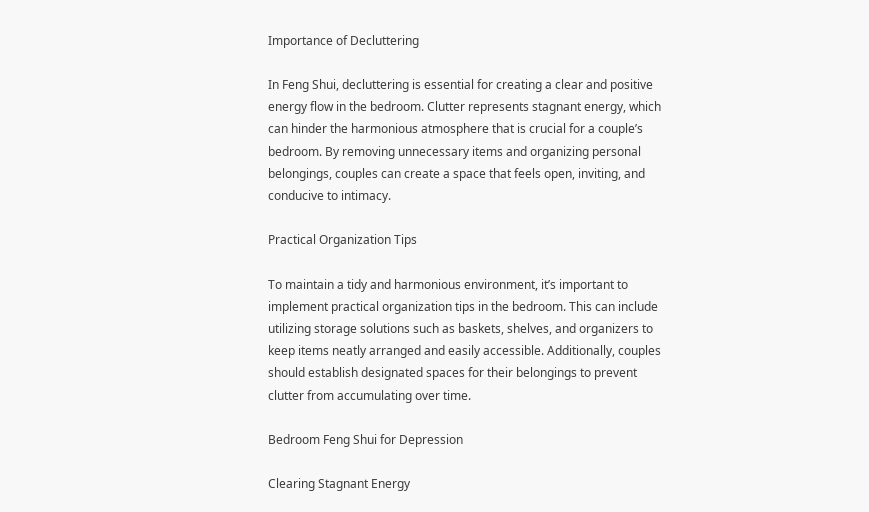Importance of Decluttering

In Feng Shui, decluttering is essential for creating a clear and positive energy flow in the bedroom. Clutter represents stagnant energy, which can hinder the harmonious atmosphere that is crucial for a couple’s bedroom. By removing unnecessary items and organizing personal belongings, couples can create a space that feels open, inviting, and conducive to intimacy.

Practical Organization Tips

To maintain a tidy and harmonious environment, it’s important to implement practical organization tips in the bedroom. This can include utilizing storage solutions such as baskets, shelves, and organizers to keep items neatly arranged and easily accessible. Additionally, couples should establish designated spaces for their belongings to prevent clutter from accumulating over time.

Bedroom Feng Shui for Depression

Clearing Stagnant Energy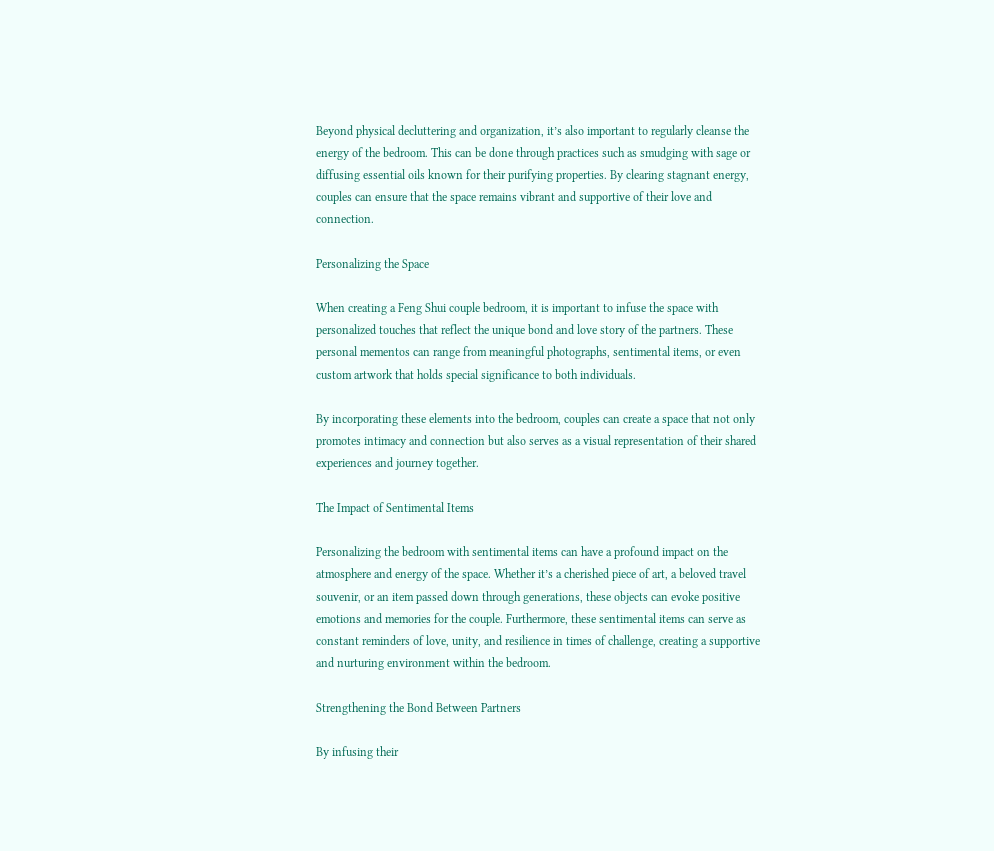Beyond physical decluttering and organization, it’s also important to regularly cleanse the energy of the bedroom. This can be done through practices such as smudging with sage or diffusing essential oils known for their purifying properties. By clearing stagnant energy, couples can ensure that the space remains vibrant and supportive of their love and connection.

Personalizing the Space

When creating a Feng Shui couple bedroom, it is important to infuse the space with personalized touches that reflect the unique bond and love story of the partners. These personal mementos can range from meaningful photographs, sentimental items, or even custom artwork that holds special significance to both individuals.

By incorporating these elements into the bedroom, couples can create a space that not only promotes intimacy and connection but also serves as a visual representation of their shared experiences and journey together.

The Impact of Sentimental Items

Personalizing the bedroom with sentimental items can have a profound impact on the atmosphere and energy of the space. Whether it’s a cherished piece of art, a beloved travel souvenir, or an item passed down through generations, these objects can evoke positive emotions and memories for the couple. Furthermore, these sentimental items can serve as constant reminders of love, unity, and resilience in times of challenge, creating a supportive and nurturing environment within the bedroom.

Strengthening the Bond Between Partners

By infusing their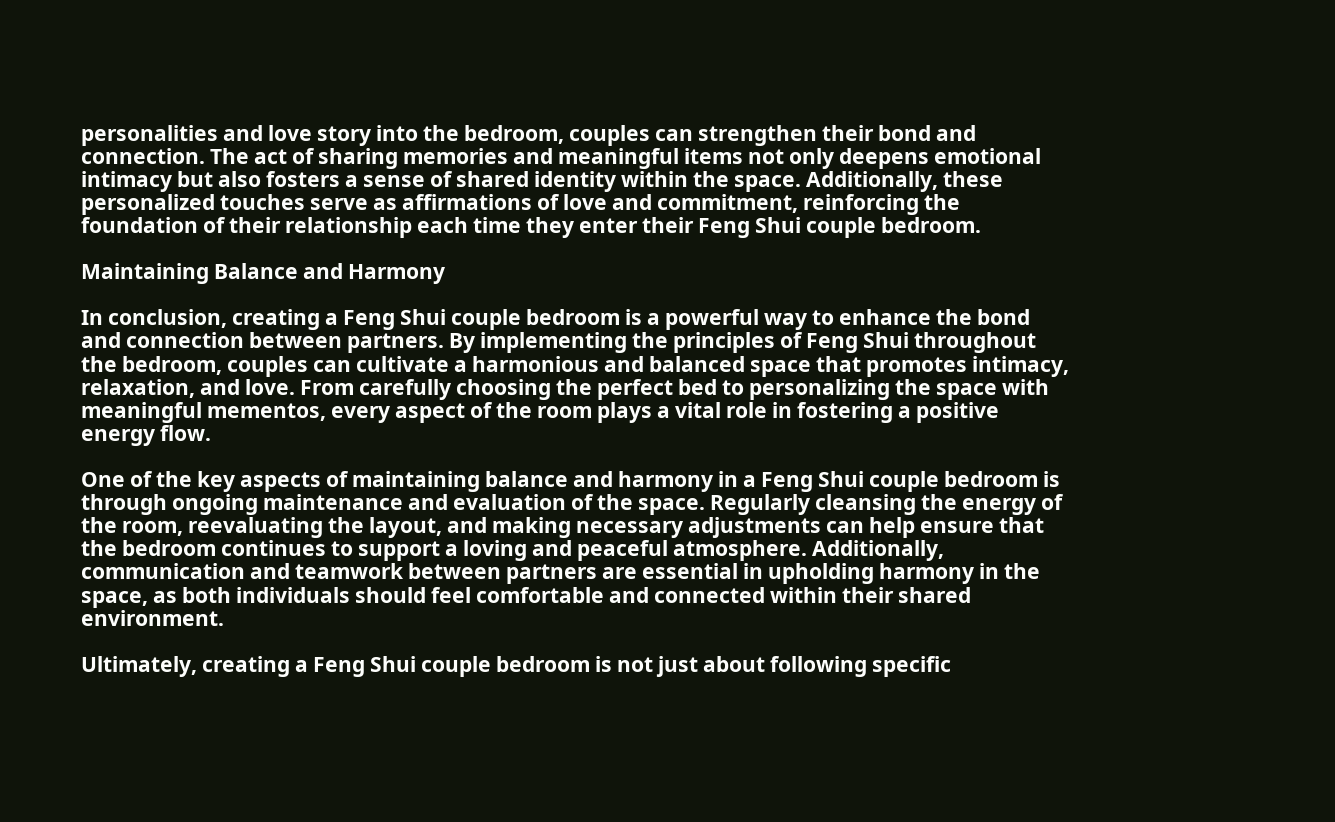personalities and love story into the bedroom, couples can strengthen their bond and connection. The act of sharing memories and meaningful items not only deepens emotional intimacy but also fosters a sense of shared identity within the space. Additionally, these personalized touches serve as affirmations of love and commitment, reinforcing the foundation of their relationship each time they enter their Feng Shui couple bedroom.

Maintaining Balance and Harmony

In conclusion, creating a Feng Shui couple bedroom is a powerful way to enhance the bond and connection between partners. By implementing the principles of Feng Shui throughout the bedroom, couples can cultivate a harmonious and balanced space that promotes intimacy, relaxation, and love. From carefully choosing the perfect bed to personalizing the space with meaningful mementos, every aspect of the room plays a vital role in fostering a positive energy flow.

One of the key aspects of maintaining balance and harmony in a Feng Shui couple bedroom is through ongoing maintenance and evaluation of the space. Regularly cleansing the energy of the room, reevaluating the layout, and making necessary adjustments can help ensure that the bedroom continues to support a loving and peaceful atmosphere. Additionally, communication and teamwork between partners are essential in upholding harmony in the space, as both individuals should feel comfortable and connected within their shared environment.

Ultimately, creating a Feng Shui couple bedroom is not just about following specific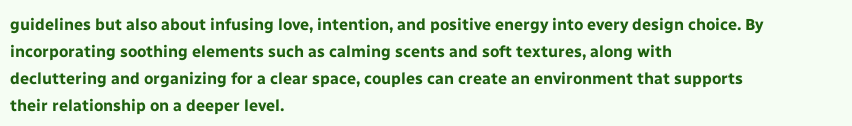guidelines but also about infusing love, intention, and positive energy into every design choice. By incorporating soothing elements such as calming scents and soft textures, along with decluttering and organizing for a clear space, couples can create an environment that supports their relationship on a deeper level.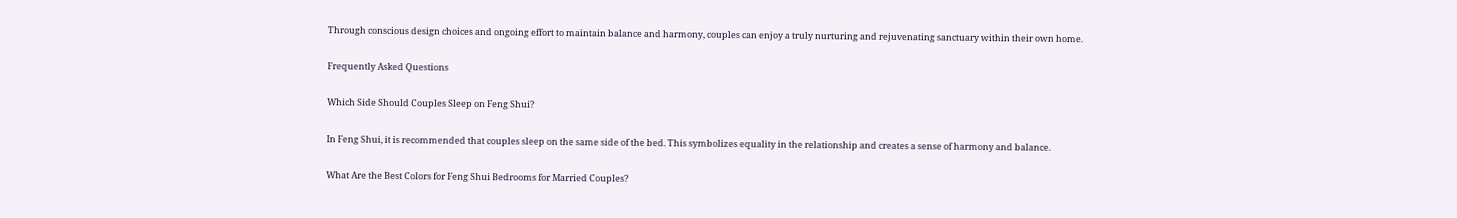Through conscious design choices and ongoing effort to maintain balance and harmony, couples can enjoy a truly nurturing and rejuvenating sanctuary within their own home.

Frequently Asked Questions

Which Side Should Couples Sleep on Feng Shui?

In Feng Shui, it is recommended that couples sleep on the same side of the bed. This symbolizes equality in the relationship and creates a sense of harmony and balance.

What Are the Best Colors for Feng Shui Bedrooms for Married Couples?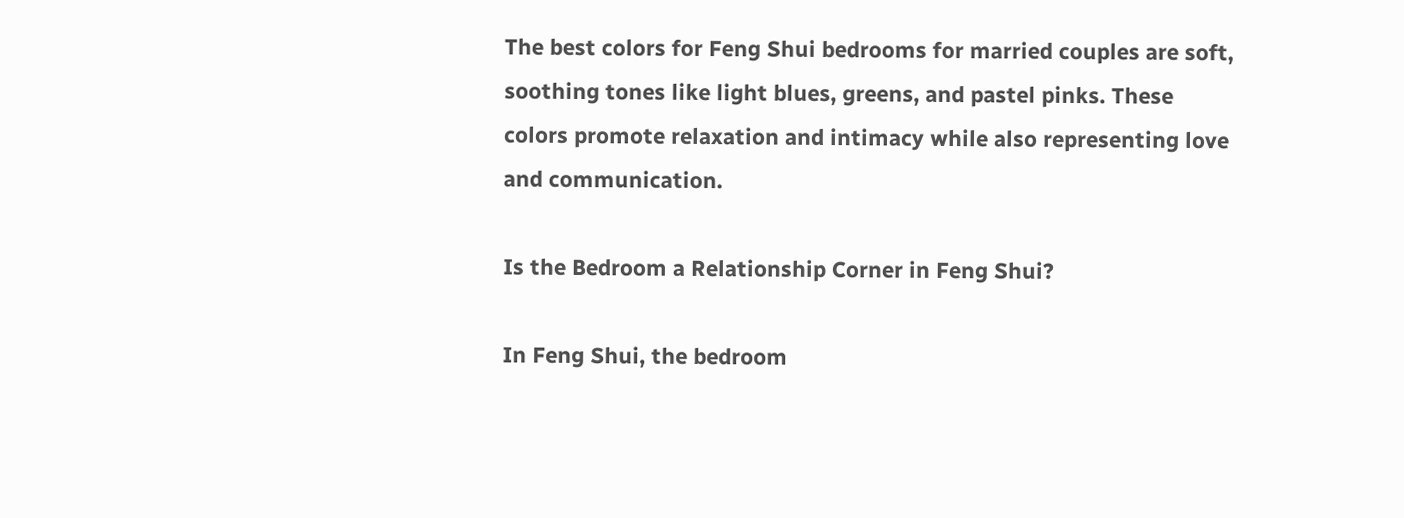The best colors for Feng Shui bedrooms for married couples are soft, soothing tones like light blues, greens, and pastel pinks. These colors promote relaxation and intimacy while also representing love and communication.

Is the Bedroom a Relationship Corner in Feng Shui?

In Feng Shui, the bedroom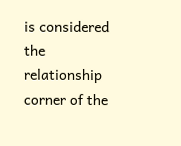is considered the relationship corner of the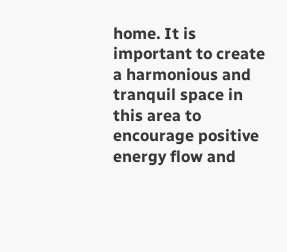home. It is important to create a harmonious and tranquil space in this area to encourage positive energy flow and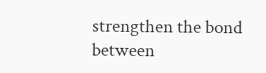strengthen the bond between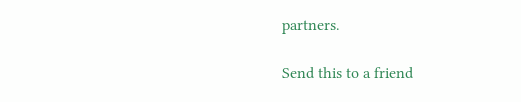partners.

Send this to a friend